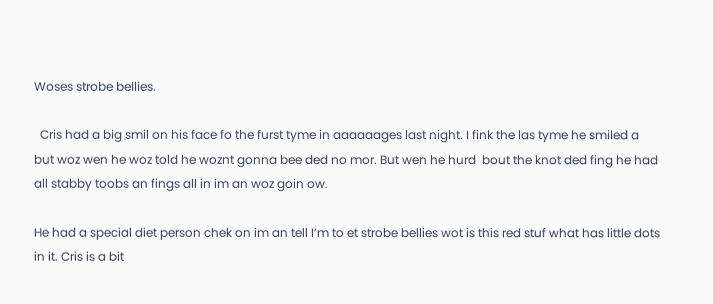Woses strobe bellies.

  Cris had a big smil on his face fo the furst tyme in aaaaaages last night. I fink the las tyme he smiled a but woz wen he woz told he woznt gonna bee ded no mor. But wen he hurd  bout the knot ded fing he had all stabby toobs an fings all in im an woz goin ow.

He had a special diet person chek on im an tell I’m to et strobe bellies wot is this red stuf what has little dots in it. Cris is a bit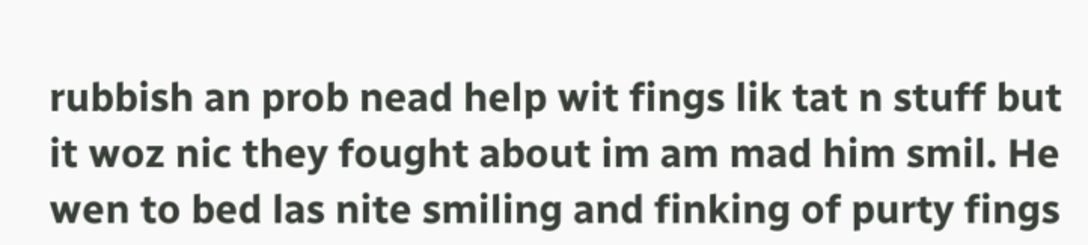rubbish an prob nead help wit fings lik tat n stuff but it woz nic they fought about im am mad him smil. He wen to bed las nite smiling and finking of purty fings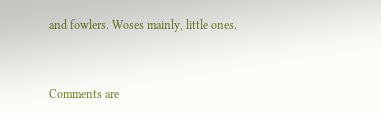and fowlers. Woses mainly, little ones.



Comments are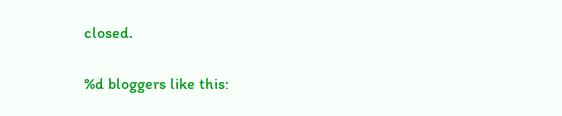closed.

%d bloggers like this: